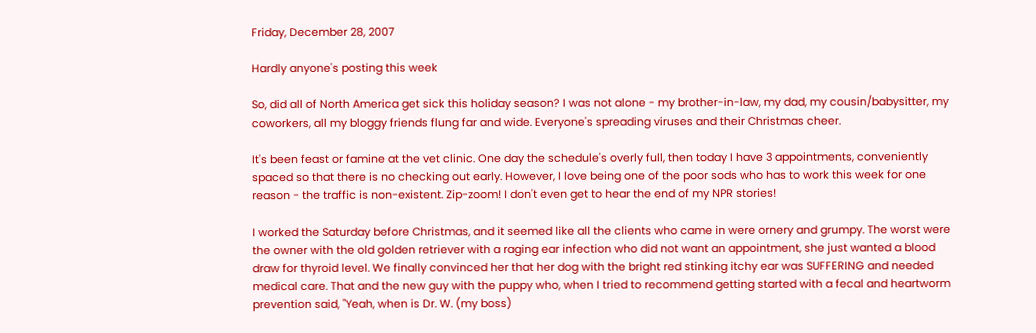Friday, December 28, 2007

Hardly anyone's posting this week

So, did all of North America get sick this holiday season? I was not alone - my brother-in-law, my dad, my cousin/babysitter, my coworkers, all my bloggy friends flung far and wide. Everyone's spreading viruses and their Christmas cheer.

It's been feast or famine at the vet clinic. One day the schedule's overly full, then today I have 3 appointments, conveniently spaced so that there is no checking out early. However, I love being one of the poor sods who has to work this week for one reason - the traffic is non-existent. Zip-zoom! I don't even get to hear the end of my NPR stories!

I worked the Saturday before Christmas, and it seemed like all the clients who came in were ornery and grumpy. The worst were the owner with the old golden retriever with a raging ear infection who did not want an appointment, she just wanted a blood draw for thyroid level. We finally convinced her that her dog with the bright red stinking itchy ear was SUFFERING and needed medical care. That and the new guy with the puppy who, when I tried to recommend getting started with a fecal and heartworm prevention said, "Yeah, when is Dr. W. (my boss)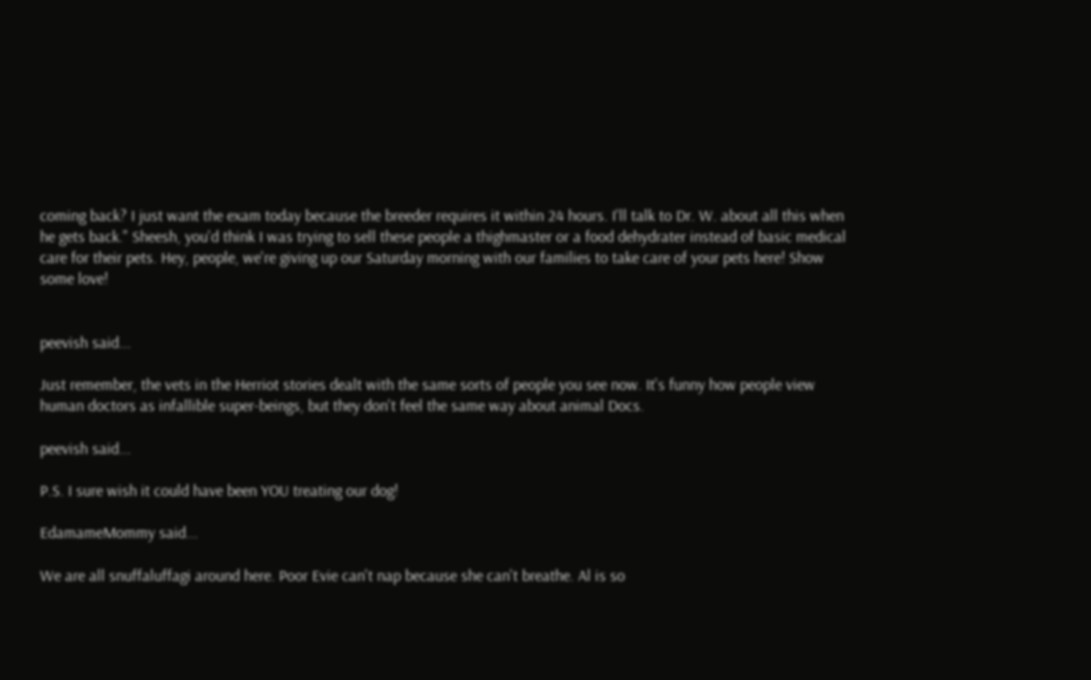coming back? I just want the exam today because the breeder requires it within 24 hours. I'll talk to Dr. W. about all this when he gets back." Sheesh, you'd think I was trying to sell these people a thighmaster or a food dehydrater instead of basic medical care for their pets. Hey, people, we're giving up our Saturday morning with our families to take care of your pets here! Show some love!


peevish said...

Just remember, the vets in the Herriot stories dealt with the same sorts of people you see now. It's funny how people view human doctors as infallible super-beings, but they don't feel the same way about animal Docs.

peevish said...

P.S. I sure wish it could have been YOU treating our dog!

EdamameMommy said...

We are all snuffaluffagi around here. Poor Evie can't nap because she can't breathe. Al is so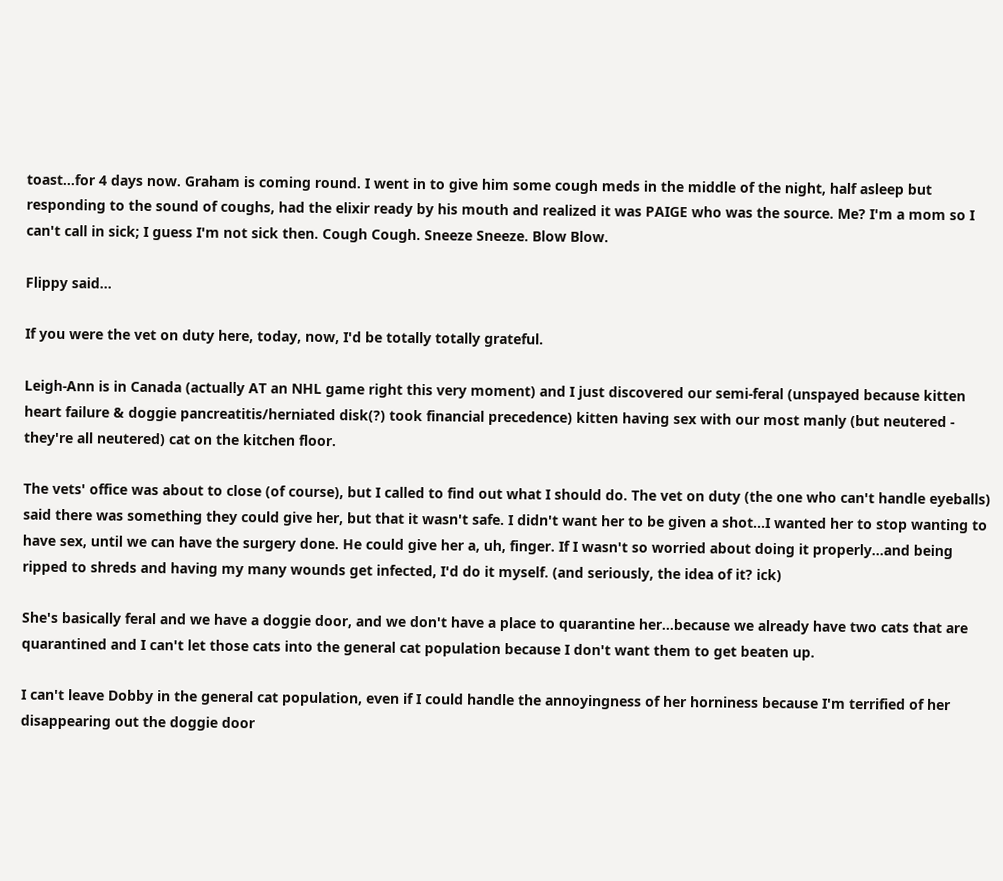toast...for 4 days now. Graham is coming round. I went in to give him some cough meds in the middle of the night, half asleep but responding to the sound of coughs, had the elixir ready by his mouth and realized it was PAIGE who was the source. Me? I'm a mom so I can't call in sick; I guess I'm not sick then. Cough Cough. Sneeze Sneeze. Blow Blow.

Flippy said...

If you were the vet on duty here, today, now, I'd be totally totally grateful.

Leigh-Ann is in Canada (actually AT an NHL game right this very moment) and I just discovered our semi-feral (unspayed because kitten heart failure & doggie pancreatitis/herniated disk(?) took financial precedence) kitten having sex with our most manly (but neutered - they're all neutered) cat on the kitchen floor.

The vets' office was about to close (of course), but I called to find out what I should do. The vet on duty (the one who can't handle eyeballs) said there was something they could give her, but that it wasn't safe. I didn't want her to be given a shot...I wanted her to stop wanting to have sex, until we can have the surgery done. He could give her a, uh, finger. If I wasn't so worried about doing it properly...and being ripped to shreds and having my many wounds get infected, I'd do it myself. (and seriously, the idea of it? ick)

She's basically feral and we have a doggie door, and we don't have a place to quarantine her...because we already have two cats that are quarantined and I can't let those cats into the general cat population because I don't want them to get beaten up.

I can't leave Dobby in the general cat population, even if I could handle the annoyingness of her horniness because I'm terrified of her disappearing out the doggie door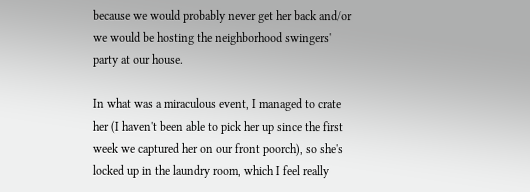because we would probably never get her back and/or we would be hosting the neighborhood swingers' party at our house.

In what was a miraculous event, I managed to crate her (I haven't been able to pick her up since the first week we captured her on our front poorch), so she's locked up in the laundry room, which I feel really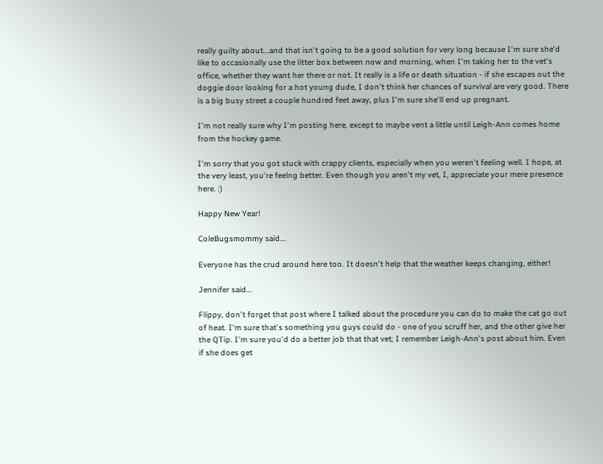really guilty about...and that isn't going to be a good solution for very long because I'm sure she'd like to occasionally use the litter box between now and morning, when I'm taking her to the vet's office, whether they want her there or not. It really is a life or death situation - if she escapes out the doggie door looking for a hot young dude, I don't think her chances of survival are very good. There is a big busy street a couple hundred feet away, plus I'm sure she'll end up pregnant.

I'm not really sure why I'm posting here, except to maybe vent a little until Leigh-Ann comes home from the hockey game.

I'm sorry that you got stuck with crappy clients, especially when you weren't feeling well. I hope, at the very least, you're feelng better. Even though you aren't my vet, I, appreciate your mere presence here. :)

Happy New Year!

ColeBugsmommy said...

Everyone has the crud around here too. It doesn't help that the weather keeps changing, either!

Jennifer said...

Flippy, don't forget that post where I talked about the procedure you can do to make the cat go out of heat. I'm sure that's something you guys could do - one of you scruff her, and the other give her the QTip. I'm sure you'd do a better job that that vet; I remember Leigh-Ann's post about him. Even if she does get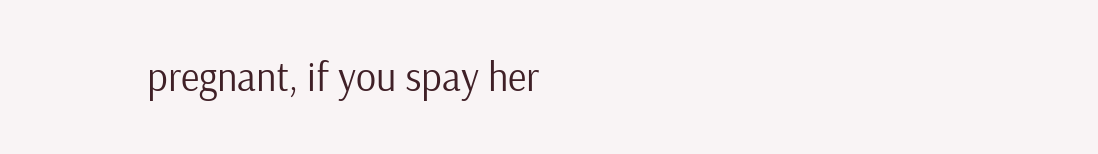pregnant, if you spay her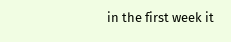in the first week it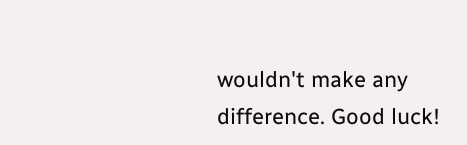wouldn't make any difference. Good luck!